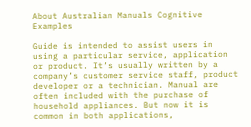About Australian Manuals Cognitive Examples

Guide is intended to assist users in using a particular service, application or product. It’s usually written by a company’s customer service staff, product developer or a technician. Manual are often included with the purchase of household appliances. But now it is common in both applications,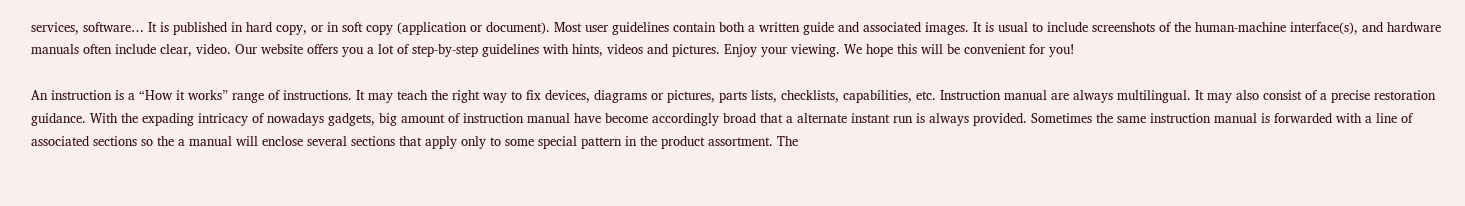services, software… It is published in hard copy, or in soft copy (application or document). Most user guidelines contain both a written guide and associated images. It is usual to include screenshots of the human-machine interface(s), and hardware manuals often include clear, video. Our website offers you a lot of step-by-step guidelines with hints, videos and pictures. Enjoy your viewing. We hope this will be convenient for you!

An instruction is a “How it works” range of instructions. It may teach the right way to fix devices, diagrams or pictures, parts lists, checklists, capabilities, etc. Instruction manual are always multilingual. It may also consist of a precise restoration guidance. With the expading intricacy of nowadays gadgets, big amount of instruction manual have become accordingly broad that a alternate instant run is always provided. Sometimes the same instruction manual is forwarded with a line of associated sections so the a manual will enclose several sections that apply only to some special pattern in the product assortment. The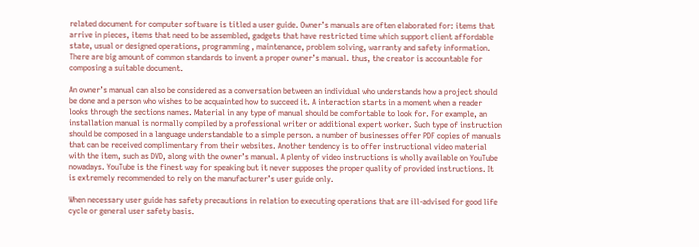related document for computer software is titled a user guide. Owner’s manuals are often elaborated for: items that arrive in pieces, items that need to be assembled, gadgets that have restricted time which support client affordable state, usual or designed operations, programming , maintenance, problem solving, warranty and safety information. There are big amount of common standards to invent a proper owner’s manual. thus, the creator is accountable for composing a suitable document.

An owner’s manual can also be considered as a conversation between an individual who understands how a project should be done and a person who wishes to be acquainted how to succeed it. A interaction starts in a moment when a reader looks through the sections names. Material in any type of manual should be comfortable to look for. For example, an installation manual is normally compiled by a professional writer or additional expert worker. Such type of instruction should be composed in a language understandable to a simple person. a number of businesses offer PDF copies of manuals that can be received complimentary from their websites. Another tendency is to offer instructional video material with the item, such as DVD, along with the owner’s manual. A plenty of video instructions is wholly available on YouTube nowadays. YouTube is the finest way for speaking but it never supposes the proper quality of provided instructions. It is extremely recommended to rely on the manufacturer’s user guide only.

When necessary user guide has safety precautions in relation to executing operations that are ill-advised for good life cycle or general user safety basis.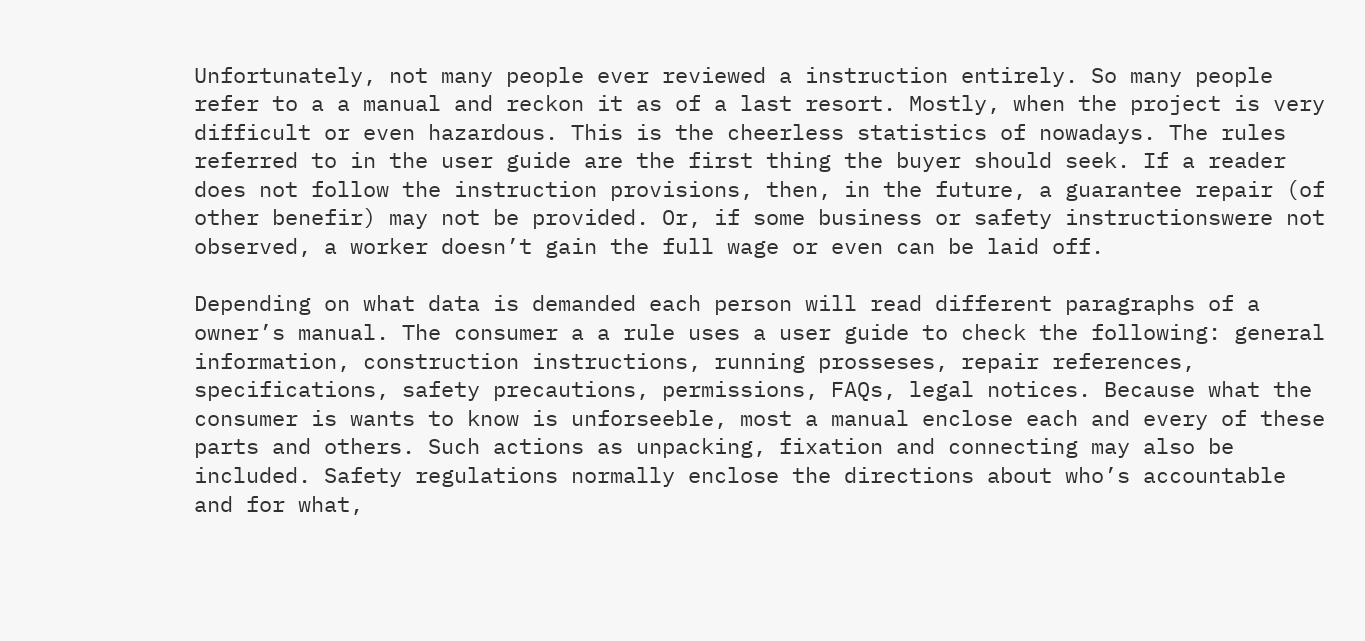Unfortunately, not many people ever reviewed a instruction entirely. So many people refer to a a manual and reckon it as of a last resort. Mostly, when the project is very difficult or even hazardous. This is the cheerless statistics of nowadays. The rules referred to in the user guide are the first thing the buyer should seek. If a reader does not follow the instruction provisions, then, in the future, a guarantee repair (of other benefir) may not be provided. Or, if some business or safety instructionswere not observed, a worker doesn’t gain the full wage or even can be laid off.

Depending on what data is demanded each person will read different paragraphs of a owner’s manual. The consumer a a rule uses a user guide to check the following: general information, construction instructions, running prosseses, repair references, specifications, safety precautions, permissions, FAQs, legal notices. Because what the consumer is wants to know is unforseeble, most a manual enclose each and every of these parts and others. Such actions as unpacking, fixation and connecting may also be included. Safety regulations normally enclose the directions about who’s accountable and for what,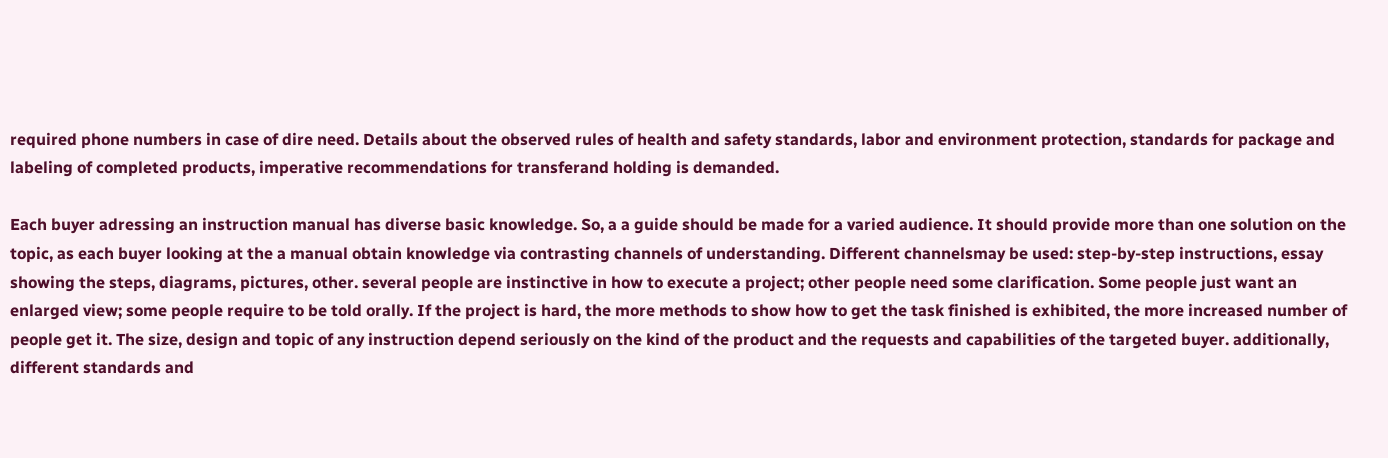required phone numbers in case of dire need. Details about the observed rules of health and safety standards, labor and environment protection, standards for package and labeling of completed products, imperative recommendations for transferand holding is demanded.

Each buyer adressing an instruction manual has diverse basic knowledge. So, a a guide should be made for a varied audience. It should provide more than one solution on the topic, as each buyer looking at the a manual obtain knowledge via contrasting channels of understanding. Different channelsmay be used: step-by-step instructions, essay showing the steps, diagrams, pictures, other. several people are instinctive in how to execute a project; other people need some clarification. Some people just want an enlarged view; some people require to be told orally. If the project is hard, the more methods to show how to get the task finished is exhibited, the more increased number of people get it. The size, design and topic of any instruction depend seriously on the kind of the product and the requests and capabilities of the targeted buyer. additionally, different standards and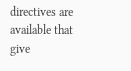directives are available that give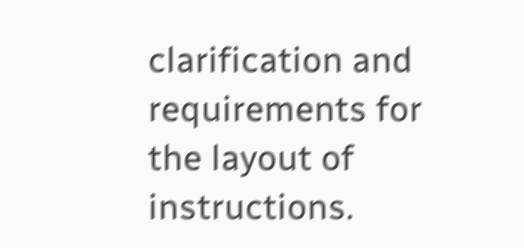clarification and requirements for the layout of instructions.